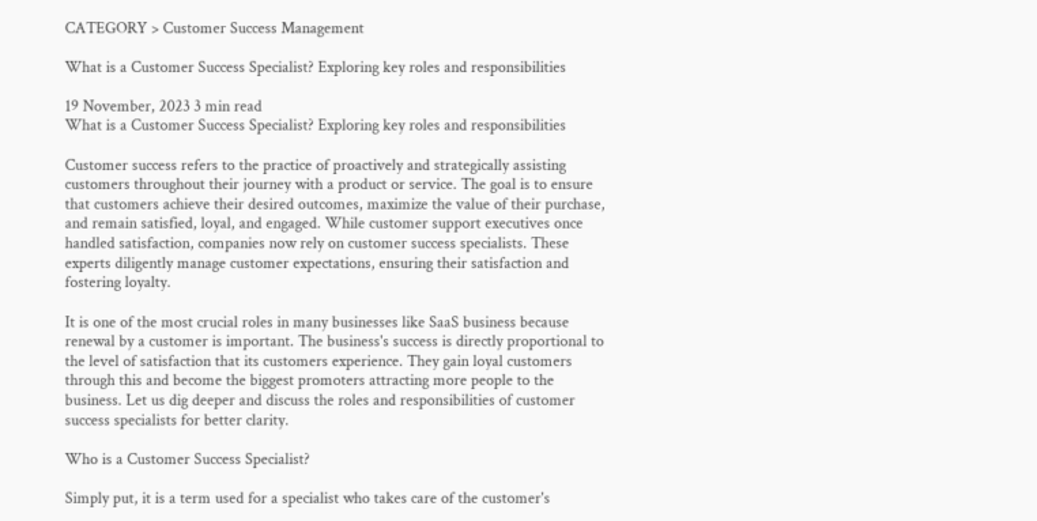CATEGORY > Customer Success Management

What is a Customer Success Specialist? Exploring key roles and responsibilities

19 November, 2023 3 min read
What is a Customer Success Specialist? Exploring key roles and responsibilities

Customer success refers to the practice of proactively and strategically assisting customers throughout their journey with a product or service. The goal is to ensure that customers achieve their desired outcomes, maximize the value of their purchase, and remain satisfied, loyal, and engaged. While customer support executives once handled satisfaction, companies now rely on customer success specialists. These experts diligently manage customer expectations, ensuring their satisfaction and fostering loyalty.

It is one of the most crucial roles in many businesses like SaaS business because renewal by a customer is important. The business's success is directly proportional to the level of satisfaction that its customers experience. They gain loyal customers through this and become the biggest promoters attracting more people to the business. Let us dig deeper and discuss the roles and responsibilities of customer success specialists for better clarity.

Who is a Customer Success Specialist?

Simply put, it is a term used for a specialist who takes care of the customer's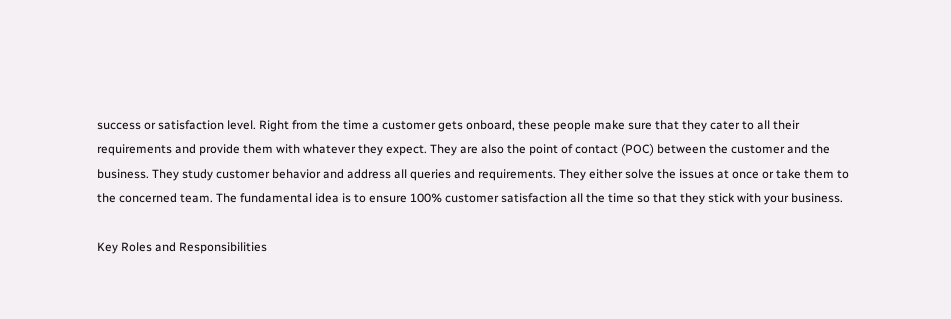success or satisfaction level. Right from the time a customer gets onboard, these people make sure that they cater to all their requirements and provide them with whatever they expect. They are also the point of contact (POC) between the customer and the business. They study customer behavior and address all queries and requirements. They either solve the issues at once or take them to the concerned team. The fundamental idea is to ensure 100% customer satisfaction all the time so that they stick with your business.

Key Roles and Responsibilities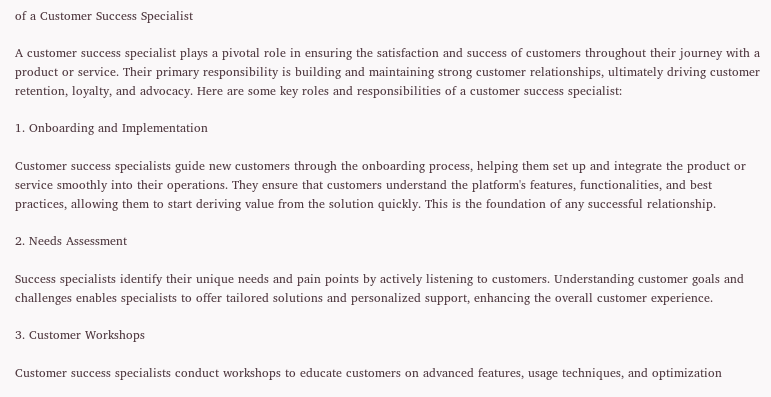of a Customer Success Specialist

A customer success specialist plays a pivotal role in ensuring the satisfaction and success of customers throughout their journey with a product or service. Their primary responsibility is building and maintaining strong customer relationships, ultimately driving customer retention, loyalty, and advocacy. Here are some key roles and responsibilities of a customer success specialist:

1. Onboarding and Implementation

Customer success specialists guide new customers through the onboarding process, helping them set up and integrate the product or service smoothly into their operations. They ensure that customers understand the platform's features, functionalities, and best practices, allowing them to start deriving value from the solution quickly. This is the foundation of any successful relationship.

2. Needs Assessment

Success specialists identify their unique needs and pain points by actively listening to customers. Understanding customer goals and challenges enables specialists to offer tailored solutions and personalized support, enhancing the overall customer experience.

3. Customer Workshops

Customer success specialists conduct workshops to educate customers on advanced features, usage techniques, and optimization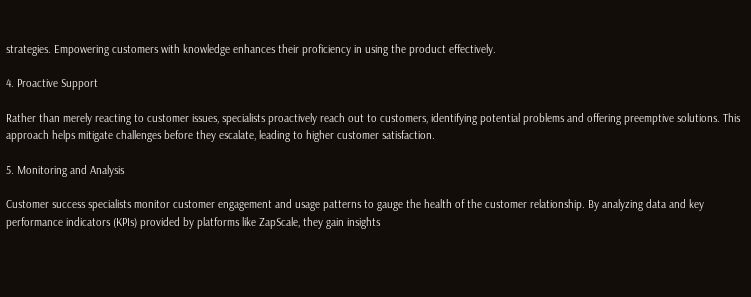strategies. Empowering customers with knowledge enhances their proficiency in using the product effectively.

4. Proactive Support

Rather than merely reacting to customer issues, specialists proactively reach out to customers, identifying potential problems and offering preemptive solutions. This approach helps mitigate challenges before they escalate, leading to higher customer satisfaction.

5. Monitoring and Analysis

Customer success specialists monitor customer engagement and usage patterns to gauge the health of the customer relationship. By analyzing data and key performance indicators (KPIs) provided by platforms like ZapScale, they gain insights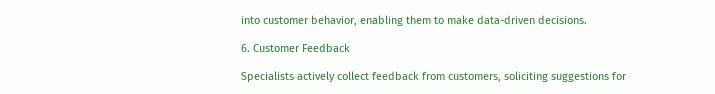into customer behavior, enabling them to make data-driven decisions.

6. Customer Feedback

Specialists actively collect feedback from customers, soliciting suggestions for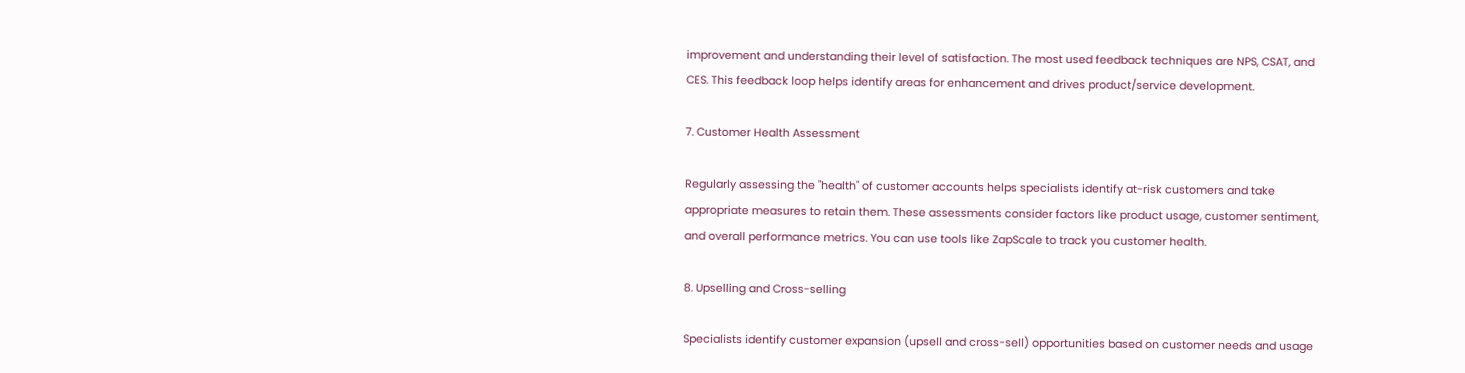improvement and understanding their level of satisfaction. The most used feedback techniques are NPS, CSAT, and CES. This feedback loop helps identify areas for enhancement and drives product/service development.

7. Customer Health Assessment

Regularly assessing the "health" of customer accounts helps specialists identify at-risk customers and take appropriate measures to retain them. These assessments consider factors like product usage, customer sentiment, and overall performance metrics. You can use tools like ZapScale to track you customer health.

8. Upselling and Cross-selling

Specialists identify customer expansion (upsell and cross-sell) opportunities based on customer needs and usage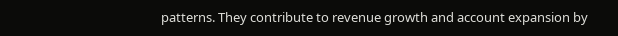patterns. They contribute to revenue growth and account expansion by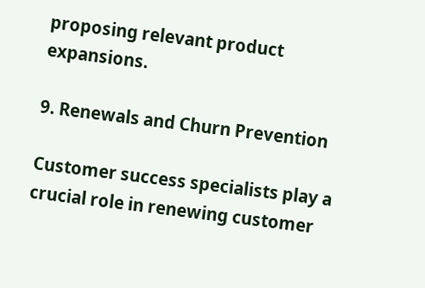proposing relevant product expansions.

9. Renewals and Churn Prevention

Customer success specialists play a crucial role in renewing customer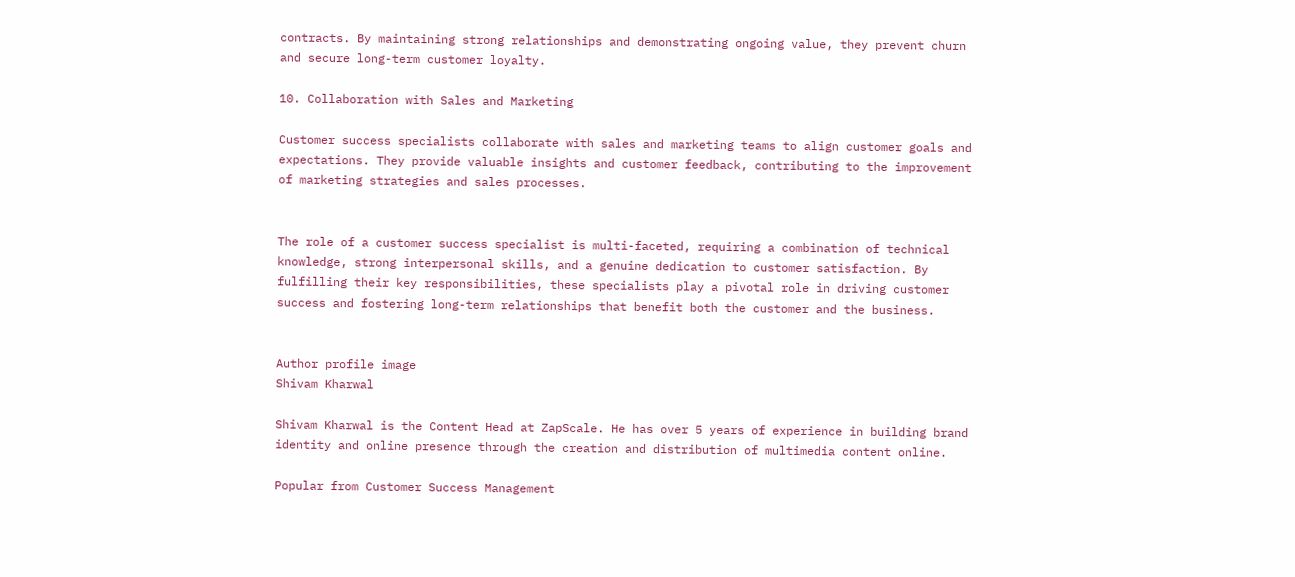contracts. By maintaining strong relationships and demonstrating ongoing value, they prevent churn and secure long-term customer loyalty.

10. Collaboration with Sales and Marketing

Customer success specialists collaborate with sales and marketing teams to align customer goals and expectations. They provide valuable insights and customer feedback, contributing to the improvement of marketing strategies and sales processes.


The role of a customer success specialist is multi-faceted, requiring a combination of technical knowledge, strong interpersonal skills, and a genuine dedication to customer satisfaction. By fulfilling their key responsibilities, these specialists play a pivotal role in driving customer success and fostering long-term relationships that benefit both the customer and the business.


Author profile image
Shivam Kharwal

Shivam Kharwal is the Content Head at ZapScale. He has over 5 years of experience in building brand identity and online presence through the creation and distribution of multimedia content online.

Popular from Customer Success Management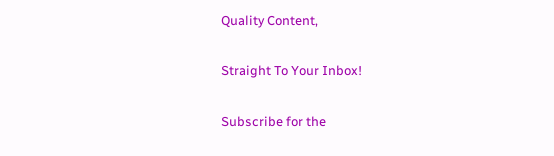Quality Content,

Straight To Your Inbox!

Subscribe for the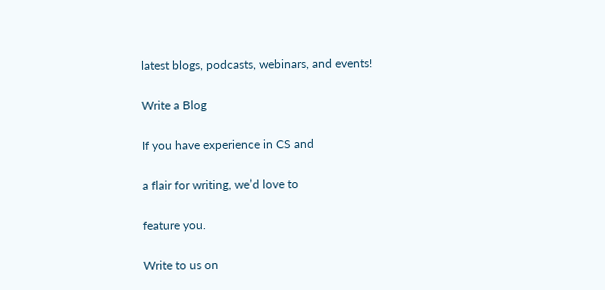latest blogs, podcasts, webinars, and events!

Write a Blog

If you have experience in CS and

a flair for writing, we’d love to

feature you.

Write to us on